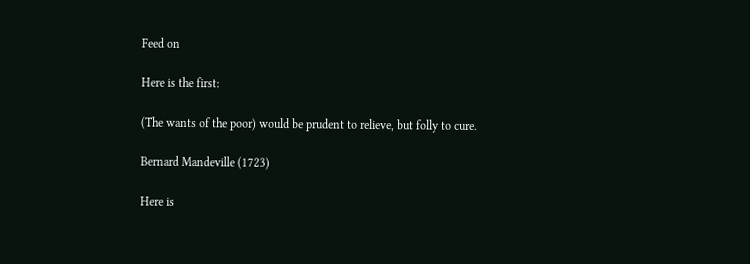Feed on

Here is the first:

(The wants of the poor) would be prudent to relieve, but folly to cure.

Bernard Mandeville (1723)

Here is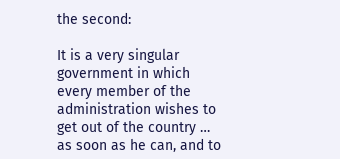the second:

It is a very singular government in which every member of the administration wishes to get out of the country … as soon as he can, and to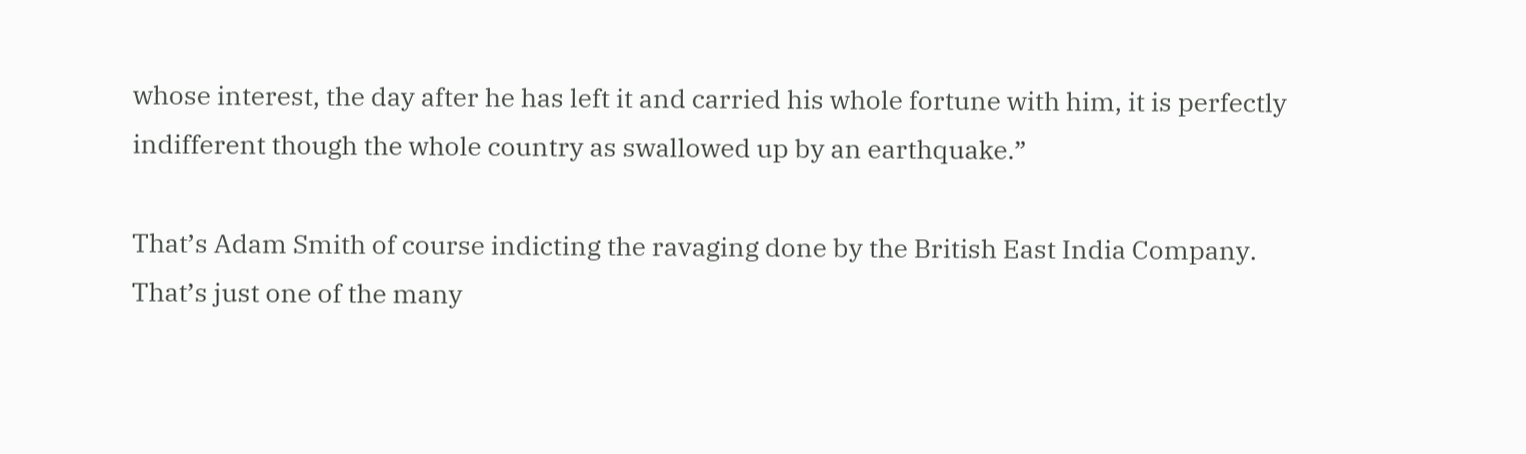whose interest, the day after he has left it and carried his whole fortune with him, it is perfectly indifferent though the whole country as swallowed up by an earthquake.”

That’s Adam Smith of course indicting the ravaging done by the British East India Company. That’s just one of the many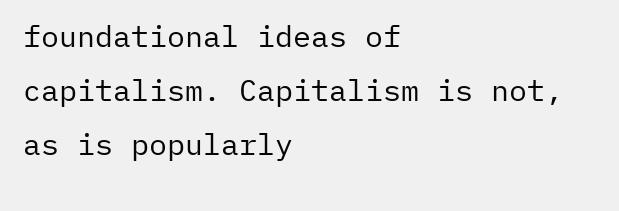foundational ideas of capitalism. Capitalism is not, as is popularly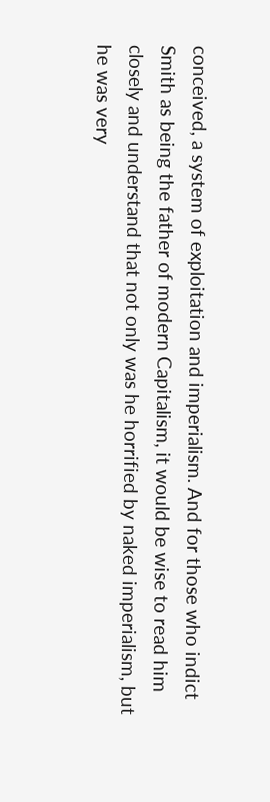conceived, a system of exploitation and imperialism. And for those who indict Smith as being the father of modern Capitalism, it would be wise to read him closely and understand that not only was he horrified by naked imperialism, but he was very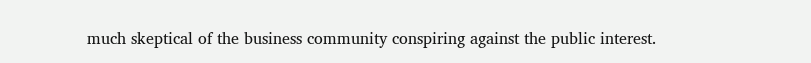much skeptical of the business community conspiring against the public interest.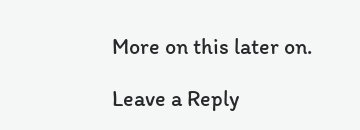More on this later on.

Leave a Reply